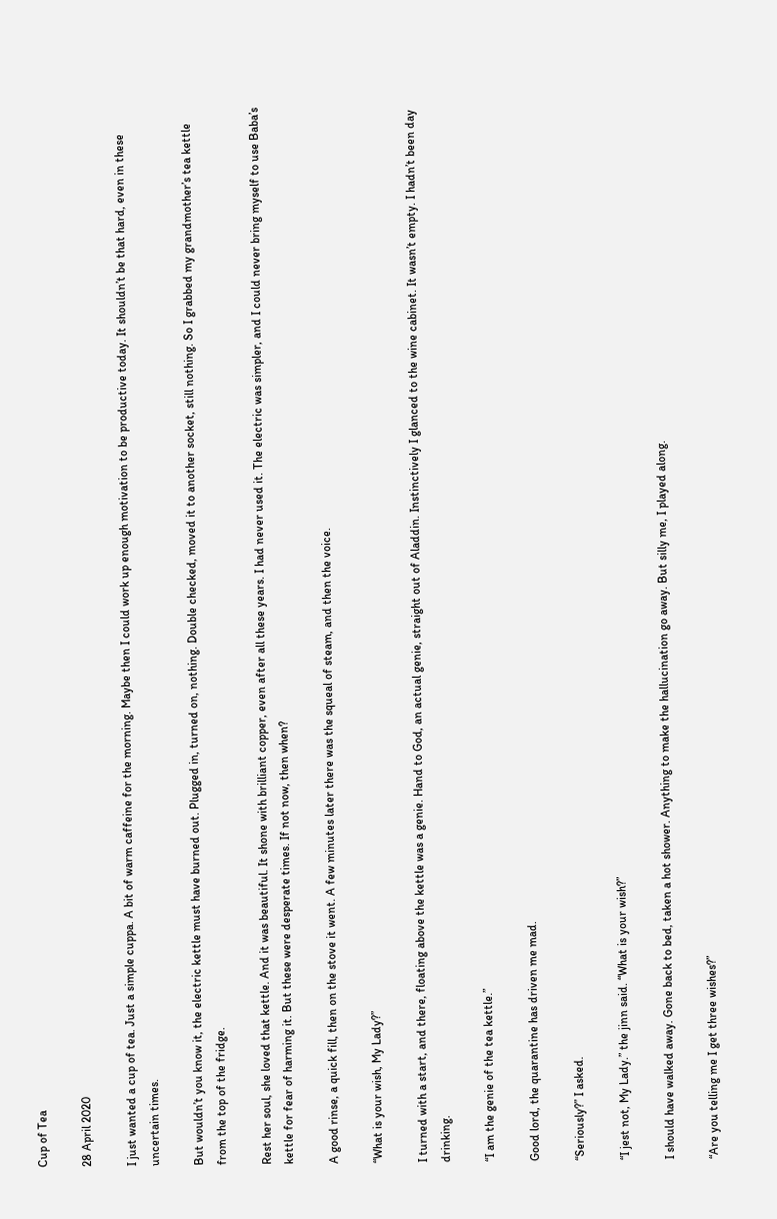Cup of Tea

28 April 2020

I just wanted a cup of tea. Just a simple cuppa. A bit of warm caffeine for the morning. Maybe then I could work up enough motivation to be productive today. It shouldn’t be that hard, even in these uncertain times.

But wouldn’t you know it, the electric kettle must have burned out. Plugged in, turned on, nothing. Double checked, moved it to another socket, still nothing. So I grabbed my grandmother’s tea kettle from the top of the fridge.

Rest her soul, she loved that kettle. And it was beautiful. It shone with brilliant copper, even after all these years. I had never used it. The electric was simpler, and I could never bring myself to use Baba’s kettle for fear of harming it. But these were desperate times. If not now, then when?

A good rinse, a quick fill, then on the stove it went. A few minutes later there was the squeal of steam, and then the voice.

“What is your wish, My Lady?”

I turned with a start, and there, floating above the kettle was a genie. Hand to God, an actual genie, straight out of Aladdin. Instinctively I glanced to the wine cabinet. It wasn’t empty. I hadn’t been day drinking.

“I am the genie of the tea kettle.”

Good lord, the quarantine has driven me mad.

“Seriously?” I asked.

“I jest not, My Lady.” the jinn said. “What is your wish?”

I should have walked away. Gone back to bed, taken a hot shower. Anything to make the hallucination go away. But silly me, I played along.

“Are you telling me I get three wishes?”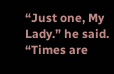“Just one, My Lady.” he said. “Times are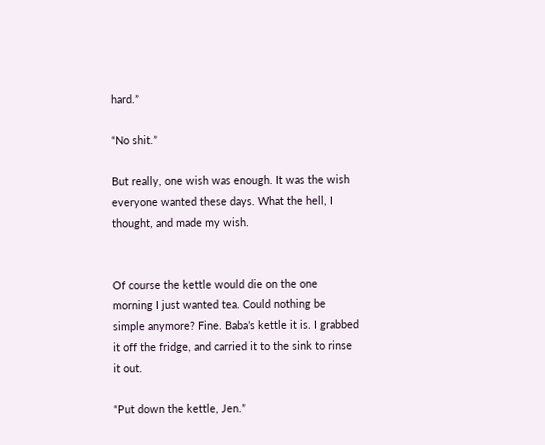hard.”

“No shit.”

But really, one wish was enough. It was the wish everyone wanted these days. What the hell, I thought, and made my wish.


Of course the kettle would die on the one morning I just wanted tea. Could nothing be simple anymore? Fine. Baba’s kettle it is. I grabbed it off the fridge, and carried it to the sink to rinse it out.

“Put down the kettle, Jen.”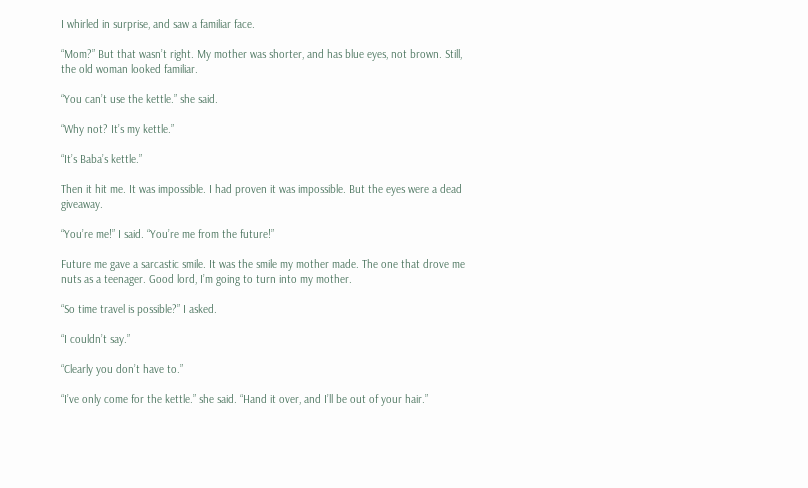I whirled in surprise, and saw a familiar face.

“Mom?” But that wasn’t right. My mother was shorter, and has blue eyes, not brown. Still, the old woman looked familiar.

“You can’t use the kettle.” she said.

“Why not? It’s my kettle.”

“It’s Baba’s kettle.”

Then it hit me. It was impossible. I had proven it was impossible. But the eyes were a dead giveaway.

“You’re me!” I said. “You’re me from the future!”

Future me gave a sarcastic smile. It was the smile my mother made. The one that drove me nuts as a teenager. Good lord, I’m going to turn into my mother.

“So time travel is possible?” I asked.

“I couldn’t say.”

“Clearly you don’t have to.”

“I’ve only come for the kettle.” she said. “Hand it over, and I’ll be out of your hair.”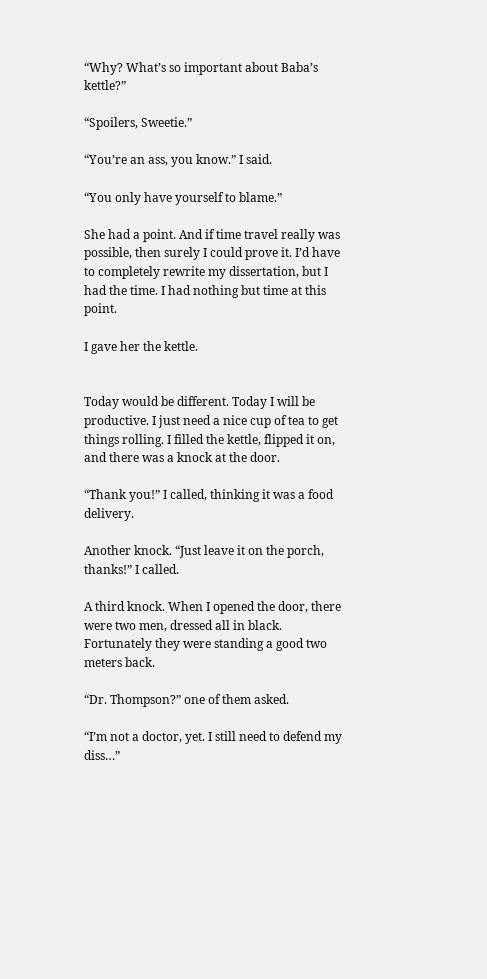“Why? What’s so important about Baba’s kettle?”

“Spoilers, Sweetie.”

“You’re an ass, you know.” I said.

“You only have yourself to blame.”

She had a point. And if time travel really was possible, then surely I could prove it. I’d have to completely rewrite my dissertation, but I had the time. I had nothing but time at this point.

I gave her the kettle.


Today would be different. Today I will be productive. I just need a nice cup of tea to get things rolling. I filled the kettle, flipped it on, and there was a knock at the door.

“Thank you!” I called, thinking it was a food delivery.

Another knock. “Just leave it on the porch, thanks!” I called.

A third knock. When I opened the door, there were two men, dressed all in black. Fortunately they were standing a good two meters back.

“Dr. Thompson?” one of them asked.

“I’m not a doctor, yet. I still need to defend my diss…”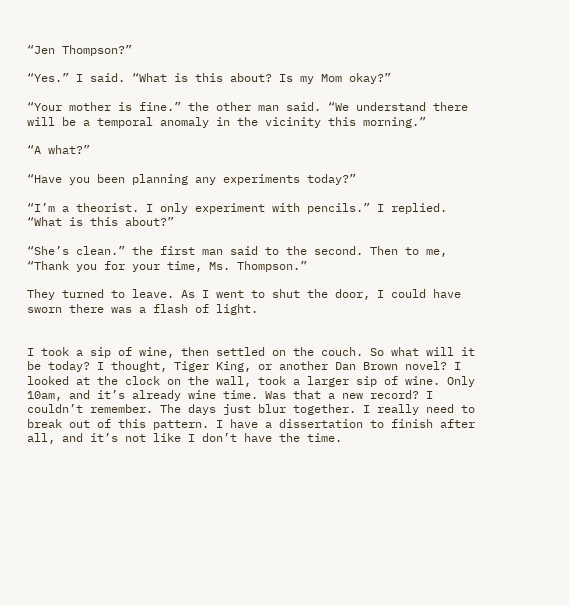“Jen Thompson?”

“Yes.” I said. “What is this about? Is my Mom okay?”

“Your mother is fine.” the other man said. “We understand there will be a temporal anomaly in the vicinity this morning.”

“A what?”

“Have you been planning any experiments today?”

“I’m a theorist. I only experiment with pencils.” I replied. “What is this about?”

“She’s clean.” the first man said to the second. Then to me, “Thank you for your time, Ms. Thompson.”

They turned to leave. As I went to shut the door, I could have sworn there was a flash of light.


I took a sip of wine, then settled on the couch. So what will it be today? I thought, Tiger King, or another Dan Brown novel? I looked at the clock on the wall, took a larger sip of wine. Only 10am, and it’s already wine time. Was that a new record? I couldn’t remember. The days just blur together. I really need to break out of this pattern. I have a dissertation to finish after all, and it’s not like I don’t have the time.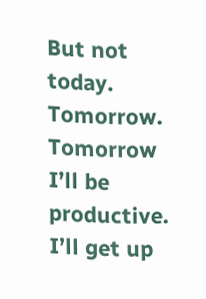But not today. Tomorrow. Tomorrow I’ll be productive. I’ll get up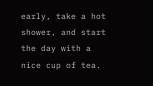early, take a hot shower, and start the day with a nice cup of tea.